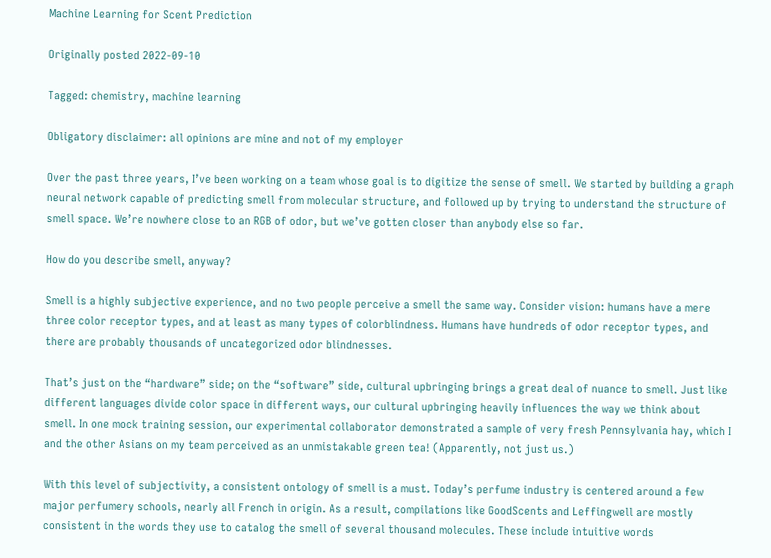Machine Learning for Scent Prediction

Originally posted 2022-09-10

Tagged: chemistry, machine learning

Obligatory disclaimer: all opinions are mine and not of my employer

Over the past three years, I’ve been working on a team whose goal is to digitize the sense of smell. We started by building a graph neural network capable of predicting smell from molecular structure, and followed up by trying to understand the structure of smell space. We’re nowhere close to an RGB of odor, but we’ve gotten closer than anybody else so far.

How do you describe smell, anyway?

Smell is a highly subjective experience, and no two people perceive a smell the same way. Consider vision: humans have a mere three color receptor types, and at least as many types of colorblindness. Humans have hundreds of odor receptor types, and there are probably thousands of uncategorized odor blindnesses.

That’s just on the “hardware” side; on the “software” side, cultural upbringing brings a great deal of nuance to smell. Just like different languages divide color space in different ways, our cultural upbringing heavily influences the way we think about smell. In one mock training session, our experimental collaborator demonstrated a sample of very fresh Pennsylvania hay, which I and the other Asians on my team perceived as an unmistakable green tea! (Apparently, not just us.)

With this level of subjectivity, a consistent ontology of smell is a must. Today’s perfume industry is centered around a few major perfumery schools, nearly all French in origin. As a result, compilations like GoodScents and Leffingwell are mostly consistent in the words they use to catalog the smell of several thousand molecules. These include intuitive words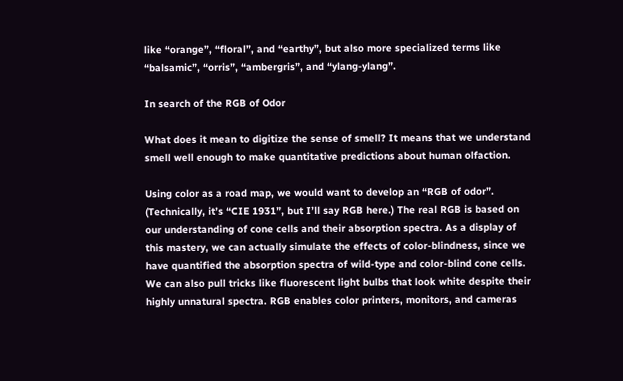like “orange”, “floral”, and “earthy”, but also more specialized terms like “balsamic”, “orris”, “ambergris”, and “ylang-ylang”.

In search of the RGB of Odor

What does it mean to digitize the sense of smell? It means that we understand smell well enough to make quantitative predictions about human olfaction.

Using color as a road map, we would want to develop an “RGB of odor”. (Technically, it’s “CIE 1931”, but I’ll say RGB here.) The real RGB is based on our understanding of cone cells and their absorption spectra. As a display of this mastery, we can actually simulate the effects of color-blindness, since we have quantified the absorption spectra of wild-type and color-blind cone cells. We can also pull tricks like fluorescent light bulbs that look white despite their highly unnatural spectra. RGB enables color printers, monitors, and cameras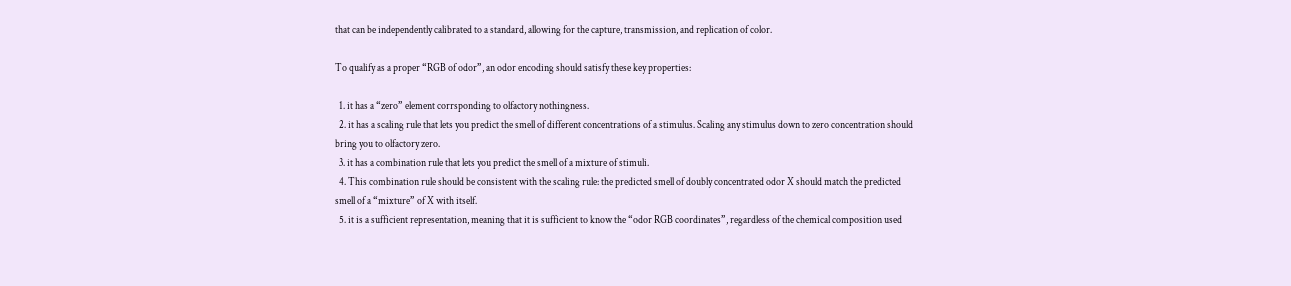that can be independently calibrated to a standard, allowing for the capture, transmission, and replication of color.

To qualify as a proper “RGB of odor”, an odor encoding should satisfy these key properties:

  1. it has a “zero” element corrsponding to olfactory nothingness.
  2. it has a scaling rule that lets you predict the smell of different concentrations of a stimulus. Scaling any stimulus down to zero concentration should bring you to olfactory zero.
  3. it has a combination rule that lets you predict the smell of a mixture of stimuli.
  4. This combination rule should be consistent with the scaling rule: the predicted smell of doubly concentrated odor X should match the predicted smell of a “mixture” of X with itself.
  5. it is a sufficient representation, meaning that it is sufficient to know the “odor RGB coordinates”, regardless of the chemical composition used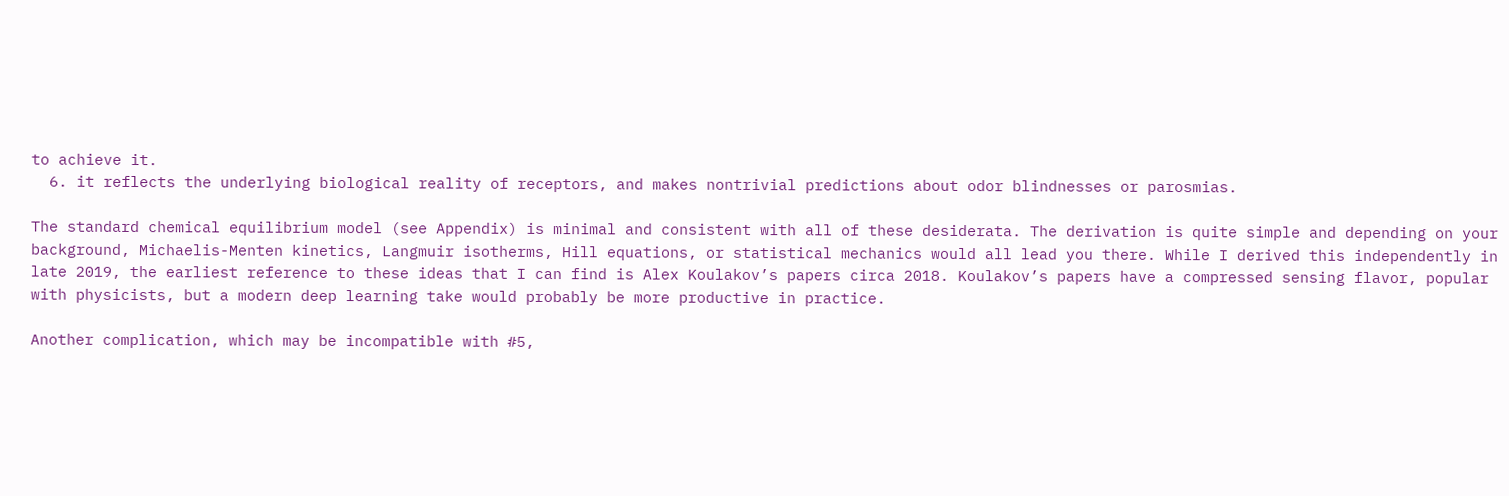to achieve it.
  6. it reflects the underlying biological reality of receptors, and makes nontrivial predictions about odor blindnesses or parosmias.

The standard chemical equilibrium model (see Appendix) is minimal and consistent with all of these desiderata. The derivation is quite simple and depending on your background, Michaelis-Menten kinetics, Langmuir isotherms, Hill equations, or statistical mechanics would all lead you there. While I derived this independently in late 2019, the earliest reference to these ideas that I can find is Alex Koulakov’s papers circa 2018. Koulakov’s papers have a compressed sensing flavor, popular with physicists, but a modern deep learning take would probably be more productive in practice.

Another complication, which may be incompatible with #5,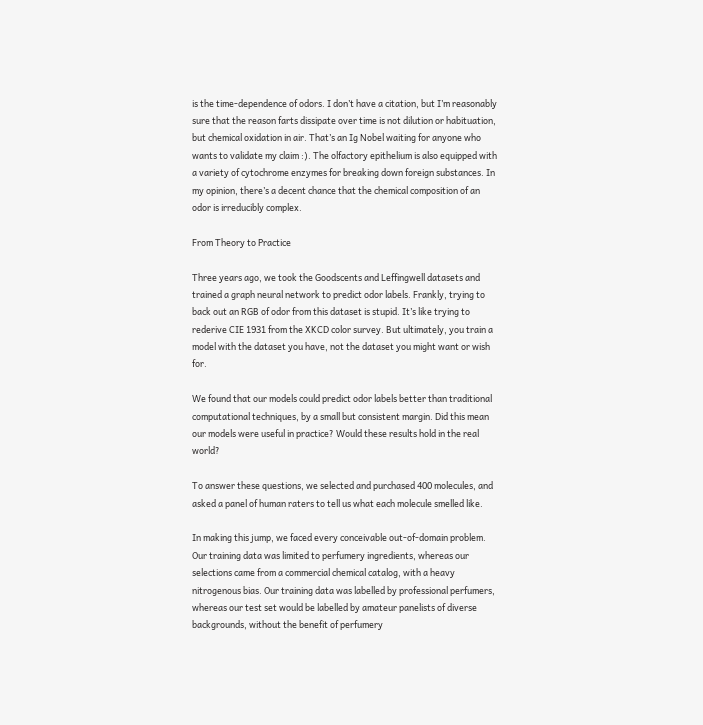is the time-dependence of odors. I don’t have a citation, but I’m reasonably sure that the reason farts dissipate over time is not dilution or habituation, but chemical oxidation in air. That’s an Ig Nobel waiting for anyone who wants to validate my claim :). The olfactory epithelium is also equipped with a variety of cytochrome enzymes for breaking down foreign substances. In my opinion, there’s a decent chance that the chemical composition of an odor is irreducibly complex.

From Theory to Practice

Three years ago, we took the Goodscents and Leffingwell datasets and trained a graph neural network to predict odor labels. Frankly, trying to back out an RGB of odor from this dataset is stupid. It’s like trying to rederive CIE 1931 from the XKCD color survey. But ultimately, you train a model with the dataset you have, not the dataset you might want or wish for.

We found that our models could predict odor labels better than traditional computational techniques, by a small but consistent margin. Did this mean our models were useful in practice? Would these results hold in the real world?

To answer these questions, we selected and purchased 400 molecules, and asked a panel of human raters to tell us what each molecule smelled like.

In making this jump, we faced every conceivable out-of-domain problem. Our training data was limited to perfumery ingredients, whereas our selections came from a commercial chemical catalog, with a heavy nitrogenous bias. Our training data was labelled by professional perfumers, whereas our test set would be labelled by amateur panelists of diverse backgrounds, without the benefit of perfumery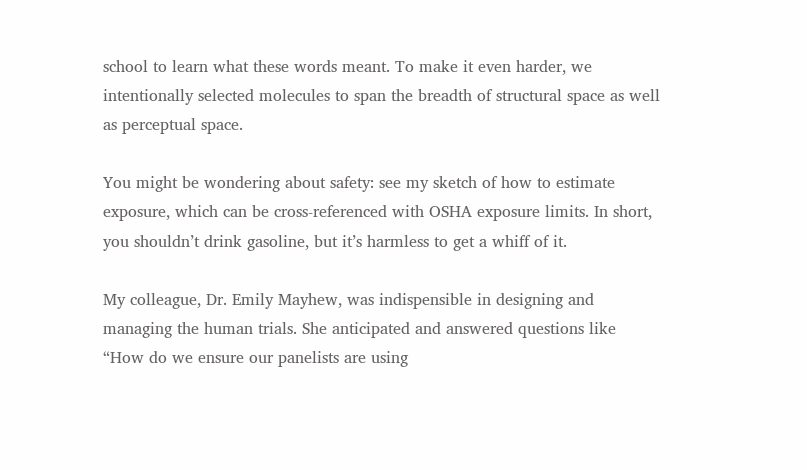school to learn what these words meant. To make it even harder, we intentionally selected molecules to span the breadth of structural space as well as perceptual space.

You might be wondering about safety: see my sketch of how to estimate exposure, which can be cross-referenced with OSHA exposure limits. In short, you shouldn’t drink gasoline, but it’s harmless to get a whiff of it.

My colleague, Dr. Emily Mayhew, was indispensible in designing and managing the human trials. She anticipated and answered questions like “How do we ensure our panelists are using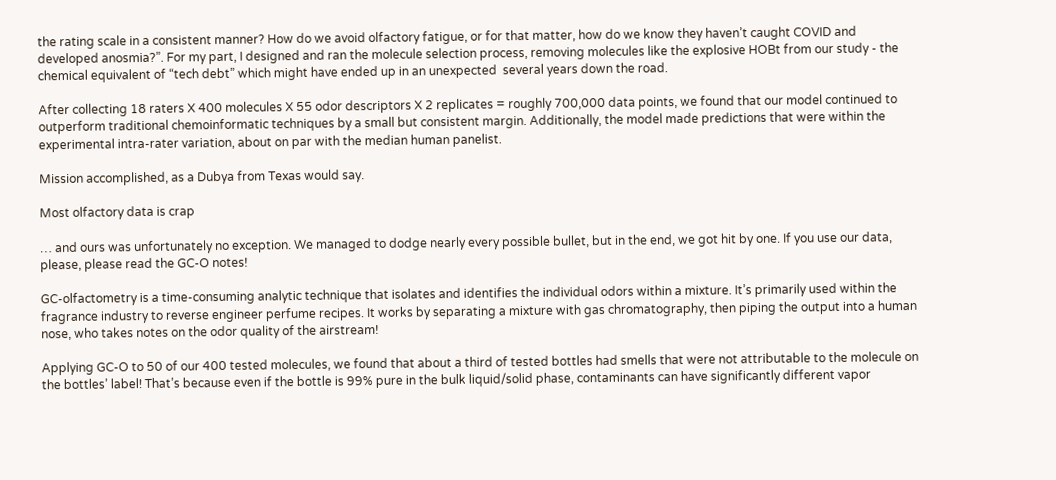the rating scale in a consistent manner? How do we avoid olfactory fatigue, or for that matter, how do we know they haven’t caught COVID and developed anosmia?”. For my part, I designed and ran the molecule selection process, removing molecules like the explosive HOBt from our study - the chemical equivalent of “tech debt” which might have ended up in an unexpected  several years down the road.

After collecting 18 raters X 400 molecules X 55 odor descriptors X 2 replicates = roughly 700,000 data points, we found that our model continued to outperform traditional chemoinformatic techniques by a small but consistent margin. Additionally, the model made predictions that were within the experimental intra-rater variation, about on par with the median human panelist.

Mission accomplished, as a Dubya from Texas would say.

Most olfactory data is crap

… and ours was unfortunately no exception. We managed to dodge nearly every possible bullet, but in the end, we got hit by one. If you use our data, please, please read the GC-O notes!

GC-olfactometry is a time-consuming analytic technique that isolates and identifies the individual odors within a mixture. It’s primarily used within the fragrance industry to reverse engineer perfume recipes. It works by separating a mixture with gas chromatography, then piping the output into a human nose, who takes notes on the odor quality of the airstream!

Applying GC-O to 50 of our 400 tested molecules, we found that about a third of tested bottles had smells that were not attributable to the molecule on the bottles’ label! That’s because even if the bottle is 99% pure in the bulk liquid/solid phase, contaminants can have significantly different vapor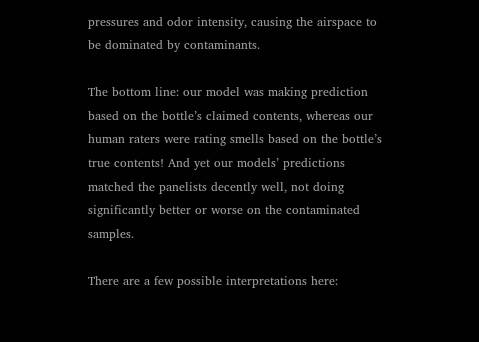pressures and odor intensity, causing the airspace to be dominated by contaminants.

The bottom line: our model was making prediction based on the bottle’s claimed contents, whereas our human raters were rating smells based on the bottle’s true contents! And yet our models’ predictions matched the panelists decently well, not doing significantly better or worse on the contaminated samples.

There are a few possible interpretations here: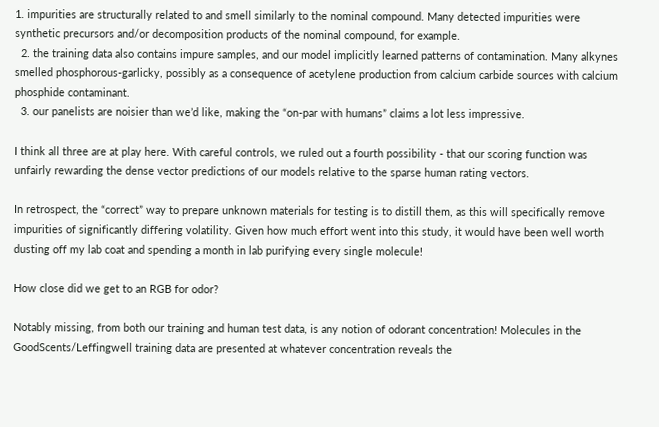1. impurities are structurally related to and smell similarly to the nominal compound. Many detected impurities were synthetic precursors and/or decomposition products of the nominal compound, for example.
  2. the training data also contains impure samples, and our model implicitly learned patterns of contamination. Many alkynes smelled phosphorous-garlicky, possibly as a consequence of acetylene production from calcium carbide sources with calcium phosphide contaminant.
  3. our panelists are noisier than we’d like, making the “on-par with humans” claims a lot less impressive.

I think all three are at play here. With careful controls, we ruled out a fourth possibility - that our scoring function was unfairly rewarding the dense vector predictions of our models relative to the sparse human rating vectors.

In retrospect, the “correct” way to prepare unknown materials for testing is to distill them, as this will specifically remove impurities of significantly differing volatility. Given how much effort went into this study, it would have been well worth dusting off my lab coat and spending a month in lab purifying every single molecule!

How close did we get to an RGB for odor?

Notably missing, from both our training and human test data, is any notion of odorant concentration! Molecules in the GoodScents/Leffingwell training data are presented at whatever concentration reveals the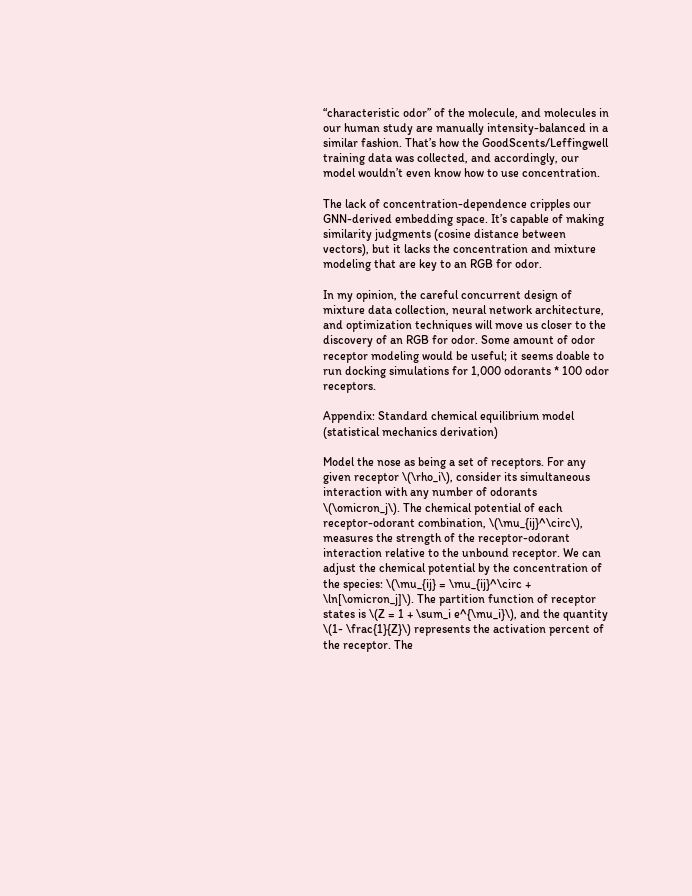“characteristic odor” of the molecule, and molecules in our human study are manually intensity-balanced in a similar fashion. That’s how the GoodScents/Leffingwell training data was collected, and accordingly, our model wouldn’t even know how to use concentration.

The lack of concentration-dependence cripples our GNN-derived embedding space. It’s capable of making similarity judgments (cosine distance between vectors), but it lacks the concentration and mixture modeling that are key to an RGB for odor.

In my opinion, the careful concurrent design of mixture data collection, neural network architecture, and optimization techniques will move us closer to the discovery of an RGB for odor. Some amount of odor receptor modeling would be useful; it seems doable to run docking simulations for 1,000 odorants * 100 odor receptors.

Appendix: Standard chemical equilibrium model (statistical mechanics derivation)

Model the nose as being a set of receptors. For any given receptor \(\rho_i\), consider its simultaneous interaction with any number of odorants \(\omicron_j\). The chemical potential of each receptor-odorant combination, \(\mu_{ij}^\circ\), measures the strength of the receptor-odorant interaction relative to the unbound receptor. We can adjust the chemical potential by the concentration of the species: \(\mu_{ij} = \mu_{ij}^\circ + \ln[\omicron_j]\). The partition function of receptor states is \(Z = 1 + \sum_i e^{\mu_i}\), and the quantity \(1- \frac{1}{Z}\) represents the activation percent of the receptor. The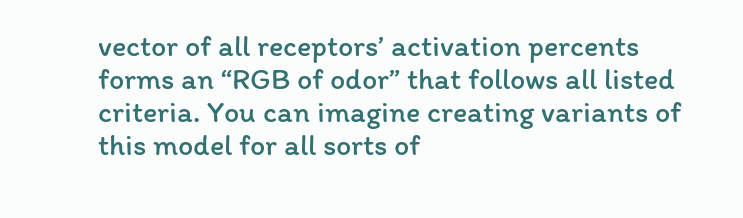vector of all receptors’ activation percents forms an “RGB of odor” that follows all listed criteria. You can imagine creating variants of this model for all sorts of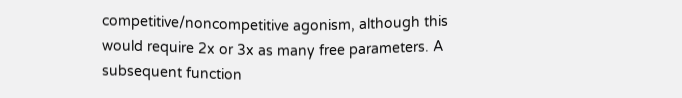competitive/noncompetitive agonism, although this would require 2x or 3x as many free parameters. A subsequent function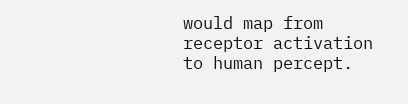would map from receptor activation to human percept.